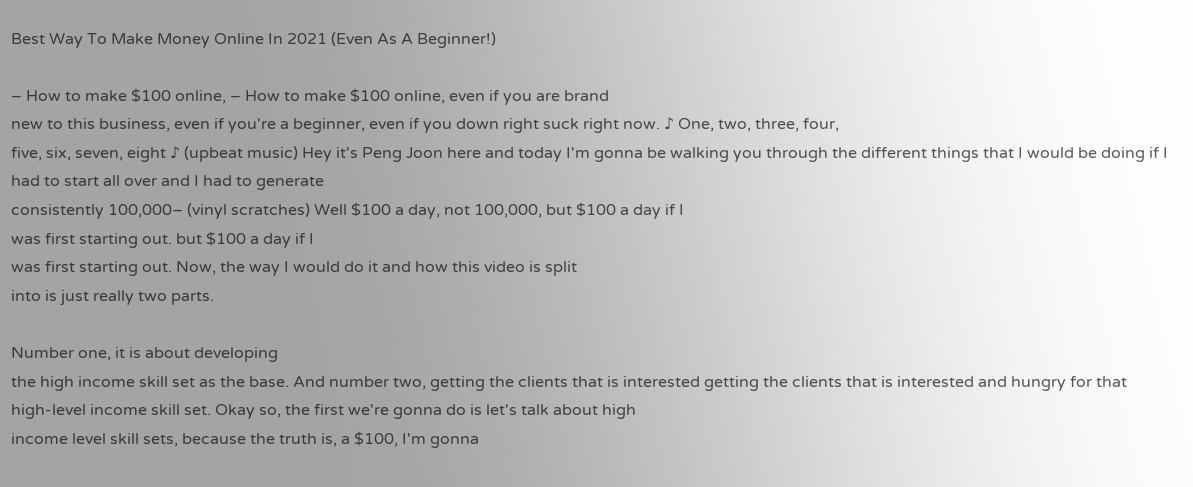Best Way To Make Money Online In 2021 (Even As A Beginner!)

– How to make $100 online, – How to make $100 online, even if you are brand
new to this business, even if you're a beginner, even if you down right suck right now. ♪ One, two, three, four,
five, six, seven, eight ♪ (upbeat music) Hey it's Peng Joon here and today I'm gonna be walking you through the different things that I would be doing if I had to start all over and I had to generate
consistently 100,000– (vinyl scratches) Well $100 a day, not 100,000, but $100 a day if I
was first starting out. but $100 a day if I
was first starting out. Now, the way I would do it and how this video is split
into is just really two parts.

Number one, it is about developing
the high income skill set as the base. And number two, getting the clients that is interested getting the clients that is interested and hungry for that
high-level income skill set. Okay so, the first we're gonna do is let's talk about high
income level skill sets, because the truth is, a $100, I'm gonna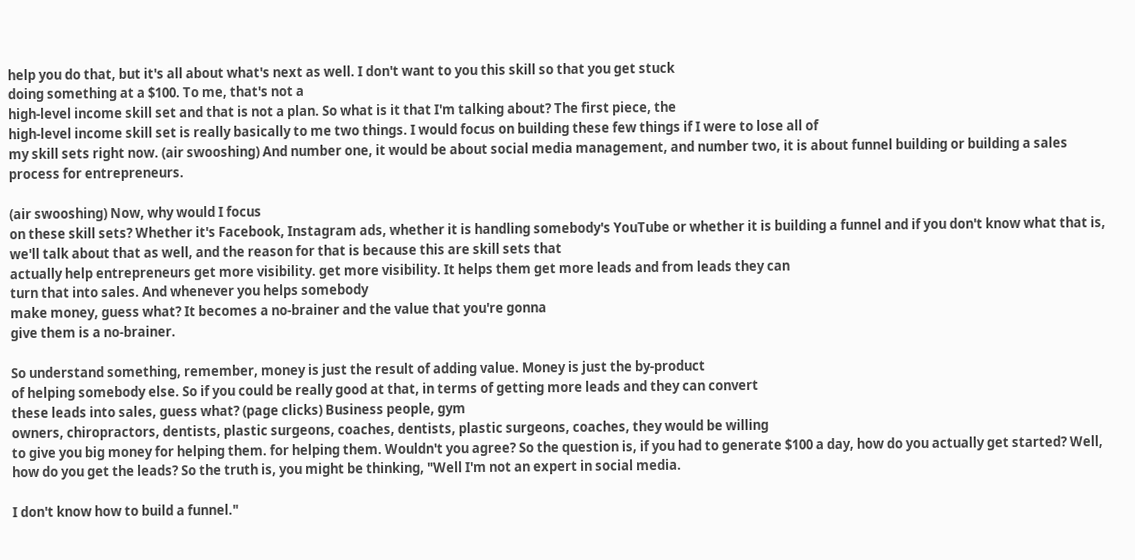help you do that, but it's all about what's next as well. I don't want to you this skill so that you get stuck
doing something at a $100. To me, that's not a
high-level income skill set and that is not a plan. So what is it that I'm talking about? The first piece, the
high-level income skill set is really basically to me two things. I would focus on building these few things if I were to lose all of
my skill sets right now. (air swooshing) And number one, it would be about social media management, and number two, it is about funnel building or building a sales
process for entrepreneurs.

(air swooshing) Now, why would I focus
on these skill sets? Whether it's Facebook, Instagram ads, whether it is handling somebody's YouTube or whether it is building a funnel and if you don't know what that is, we'll talk about that as well, and the reason for that is because this are skill sets that
actually help entrepreneurs get more visibility. get more visibility. It helps them get more leads and from leads they can
turn that into sales. And whenever you helps somebody
make money, guess what? It becomes a no-brainer and the value that you're gonna
give them is a no-brainer.

So understand something, remember, money is just the result of adding value. Money is just the by-product
of helping somebody else. So if you could be really good at that, in terms of getting more leads and they can convert
these leads into sales, guess what? (page clicks) Business people, gym
owners, chiropractors, dentists, plastic surgeons, coaches, dentists, plastic surgeons, coaches, they would be willing
to give you big money for helping them. for helping them. Wouldn't you agree? So the question is, if you had to generate $100 a day, how do you actually get started? Well, how do you get the leads? So the truth is, you might be thinking, "Well I'm not an expert in social media.

I don't know how to build a funnel."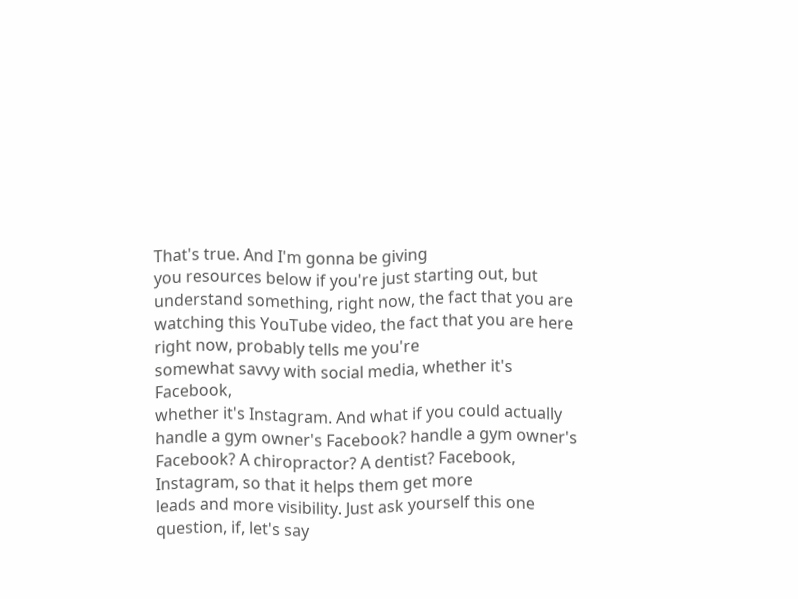That's true. And I'm gonna be giving
you resources below if you're just starting out, but understand something, right now, the fact that you are
watching this YouTube video, the fact that you are here right now, probably tells me you're
somewhat savvy with social media, whether it's Facebook,
whether it's Instagram. And what if you could actually handle a gym owner's Facebook? handle a gym owner's Facebook? A chiropractor? A dentist? Facebook, Instagram, so that it helps them get more
leads and more visibility. Just ask yourself this one question, if, let's say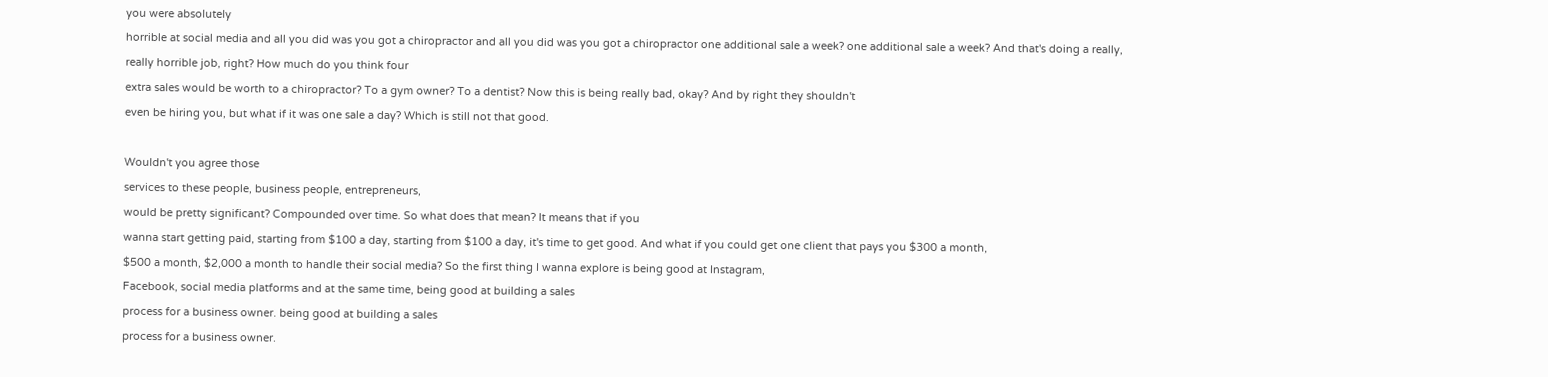you were absolutely
horrible at social media and all you did was you got a chiropractor and all you did was you got a chiropractor one additional sale a week? one additional sale a week? And that's doing a really,
really horrible job, right? How much do you think four
extra sales would be worth to a chiropractor? To a gym owner? To a dentist? Now this is being really bad, okay? And by right they shouldn't
even be hiring you, but what if it was one sale a day? Which is still not that good.

Wouldn't you agree those
services to these people, business people, entrepreneurs,
would be pretty significant? Compounded over time. So what does that mean? It means that if you
wanna start getting paid, starting from $100 a day, starting from $100 a day, it's time to get good. And what if you could get one client that pays you $300 a month,
$500 a month, $2,000 a month to handle their social media? So the first thing I wanna explore is being good at Instagram,
Facebook, social media platforms and at the same time, being good at building a sales
process for a business owner. being good at building a sales
process for a business owner.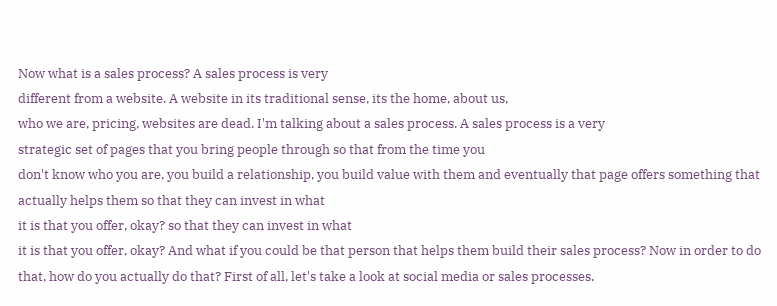Now what is a sales process? A sales process is very
different from a website. A website in its traditional sense, its the home, about us,
who we are, pricing, websites are dead. I'm talking about a sales process. A sales process is a very
strategic set of pages that you bring people through so that from the time you
don't know who you are, you build a relationship, you build value with them and eventually that page offers something that actually helps them so that they can invest in what
it is that you offer, okay? so that they can invest in what
it is that you offer, okay? And what if you could be that person that helps them build their sales process? Now in order to do that, how do you actually do that? First of all, let's take a look at social media or sales processes.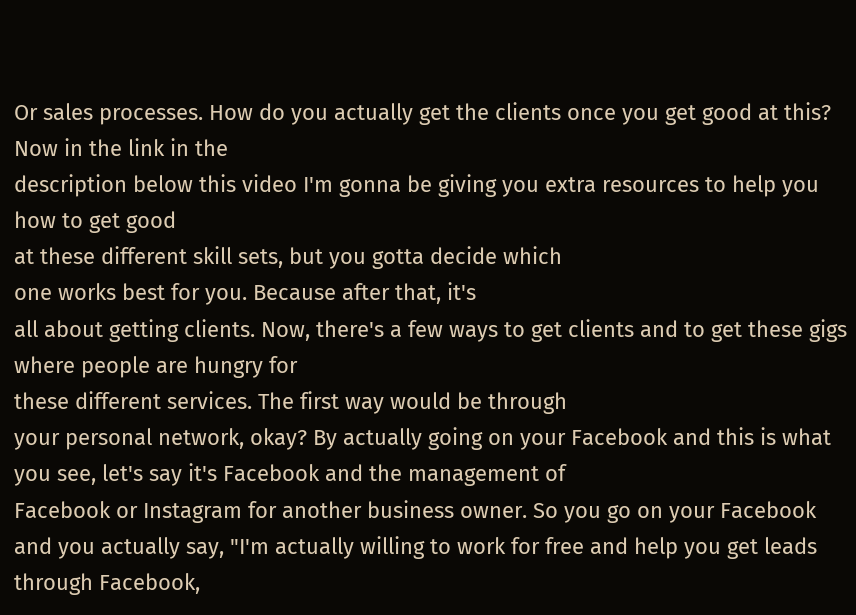Or sales processes. How do you actually get the clients once you get good at this? Now in the link in the
description below this video I'm gonna be giving you extra resources to help you how to get good
at these different skill sets, but you gotta decide which
one works best for you. Because after that, it's
all about getting clients. Now, there's a few ways to get clients and to get these gigs where people are hungry for
these different services. The first way would be through
your personal network, okay? By actually going on your Facebook and this is what you see, let's say it's Facebook and the management of
Facebook or Instagram for another business owner. So you go on your Facebook
and you actually say, "I'm actually willing to work for free and help you get leads through Facebook,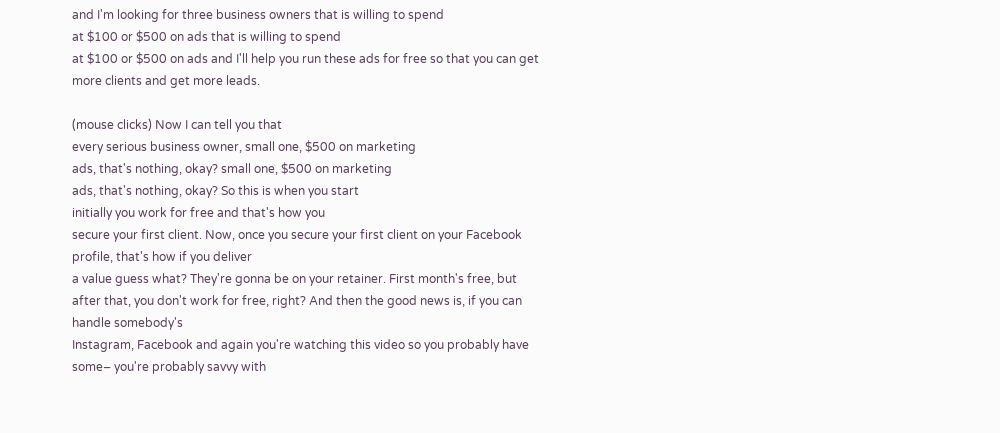and I'm looking for three business owners that is willing to spend
at $100 or $500 on ads that is willing to spend
at $100 or $500 on ads and I'll help you run these ads for free so that you can get more clients and get more leads.

(mouse clicks) Now I can tell you that
every serious business owner, small one, $500 on marketing
ads, that's nothing, okay? small one, $500 on marketing
ads, that's nothing, okay? So this is when you start
initially you work for free and that's how you
secure your first client. Now, once you secure your first client on your Facebook profile, that's how if you deliver
a value guess what? They're gonna be on your retainer. First month's free, but after that, you don't work for free, right? And then the good news is, if you can handle somebody's
Instagram, Facebook and again you're watching this video so you probably have some– you're probably savvy with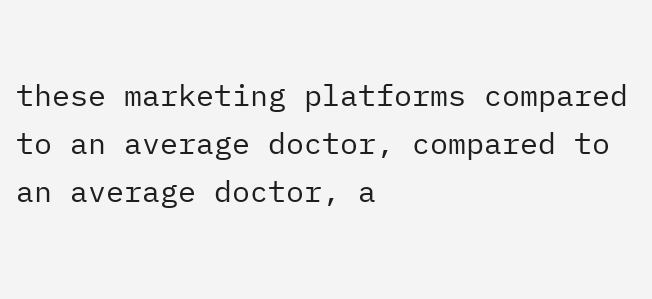these marketing platforms compared to an average doctor, compared to an average doctor, a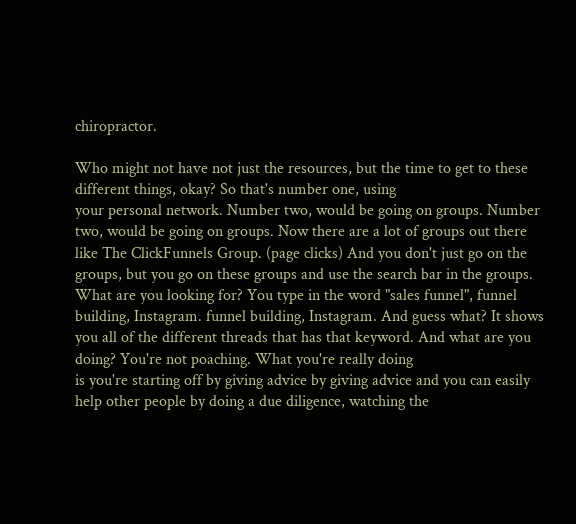chiropractor.

Who might not have not just the resources, but the time to get to these
different things, okay? So that's number one, using
your personal network. Number two, would be going on groups. Number two, would be going on groups. Now there are a lot of groups out there like The ClickFunnels Group. (page clicks) And you don't just go on the groups, but you go on these groups and use the search bar in the groups. What are you looking for? You type in the word "sales funnel", funnel building, Instagram. funnel building, Instagram. And guess what? It shows you all of the different threads that has that keyword. And what are you doing? You're not poaching. What you're really doing
is you're starting off by giving advice by giving advice and you can easily help other people by doing a due diligence, watching the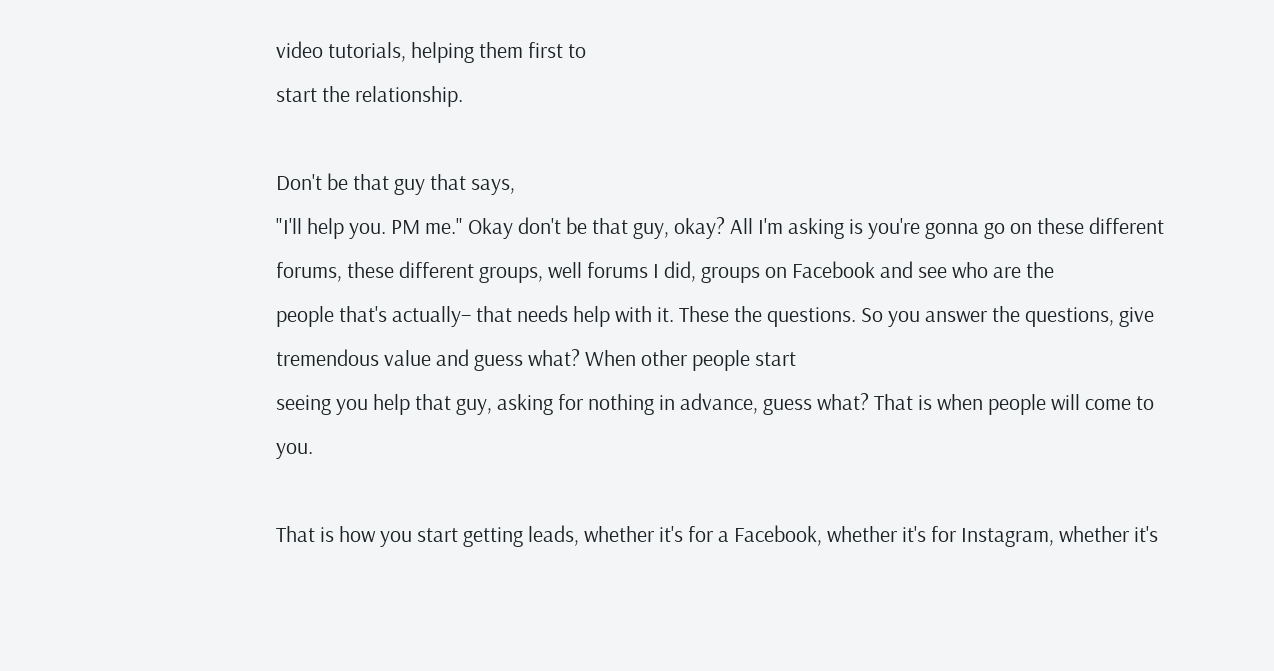video tutorials, helping them first to
start the relationship.

Don't be that guy that says,
"I'll help you. PM me." Okay don't be that guy, okay? All I'm asking is you're gonna go on these different forums, these different groups, well forums I did, groups on Facebook and see who are the
people that's actually– that needs help with it. These the questions. So you answer the questions, give tremendous value and guess what? When other people start
seeing you help that guy, asking for nothing in advance, guess what? That is when people will come to you.

That is how you start getting leads, whether it's for a Facebook, whether it's for Instagram, whether it's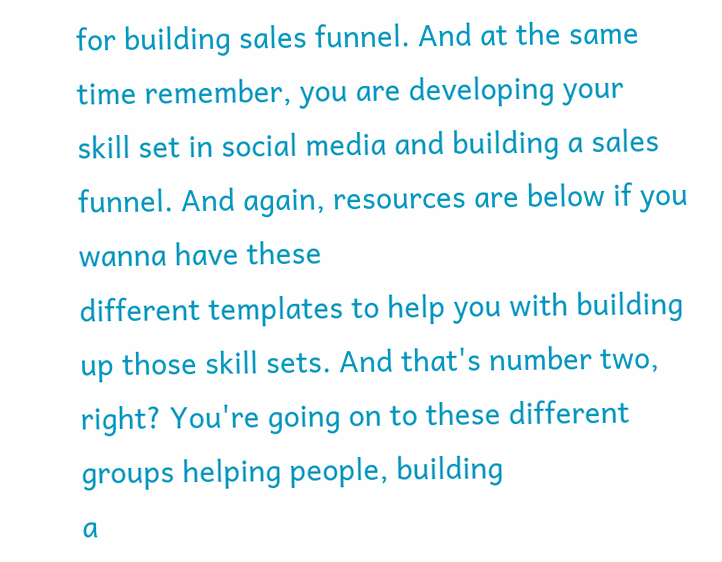for building sales funnel. And at the same time remember, you are developing your
skill set in social media and building a sales funnel. And again, resources are below if you wanna have these
different templates to help you with building
up those skill sets. And that's number two, right? You're going on to these different groups helping people, building
a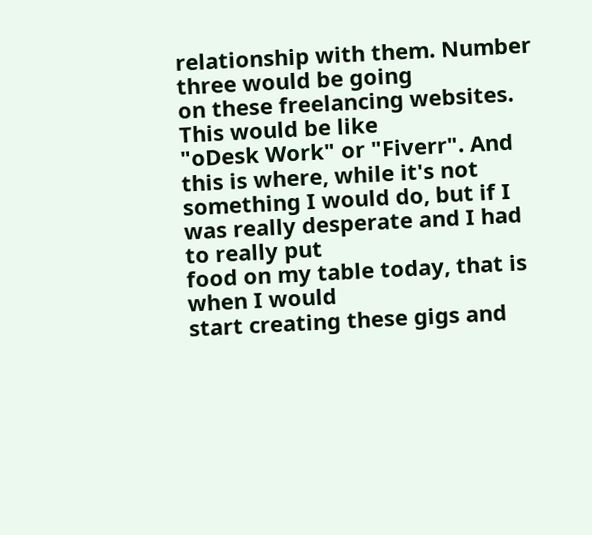relationship with them. Number three would be going
on these freelancing websites. This would be like
"oDesk Work" or "Fiverr". And this is where, while it's not something I would do, but if I was really desperate and I had to really put
food on my table today, that is when I would
start creating these gigs and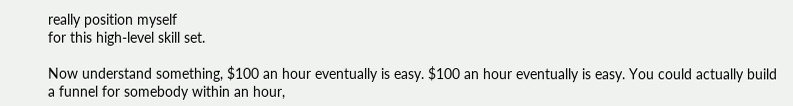really position myself
for this high-level skill set.

Now understand something, $100 an hour eventually is easy. $100 an hour eventually is easy. You could actually build
a funnel for somebody within an hour,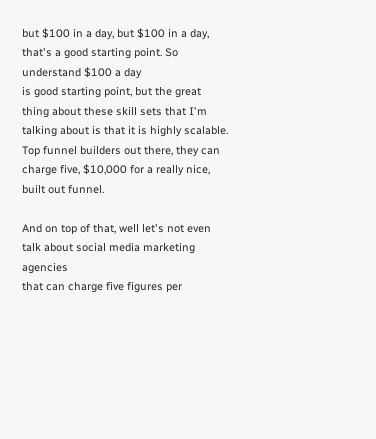but $100 in a day, but $100 in a day, that's a good starting point. So understand $100 a day
is good starting point, but the great thing about these skill sets that I'm talking about is that it is highly scalable. Top funnel builders out there, they can charge five, $10,000 for a really nice, built out funnel.

And on top of that, well let's not even talk about social media marketing agencies
that can charge five figures per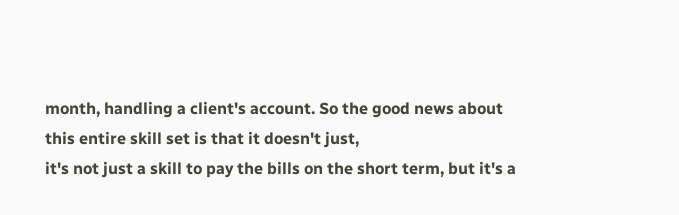month, handling a client's account. So the good news about
this entire skill set is that it doesn't just,
it's not just a skill to pay the bills on the short term, but it's a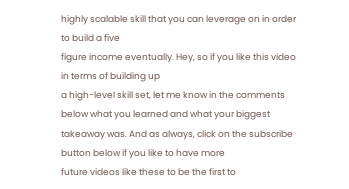highly scalable skill that you can leverage on in order to build a five
figure income eventually. Hey, so if you like this video in terms of building up
a high-level skill set, let me know in the comments
below what you learned and what your biggest takeaway was. And as always, click on the subscribe button below if you like to have more
future videos like these to be the first to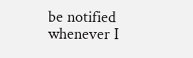be notified
whenever I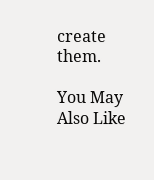create them.

You May Also Like